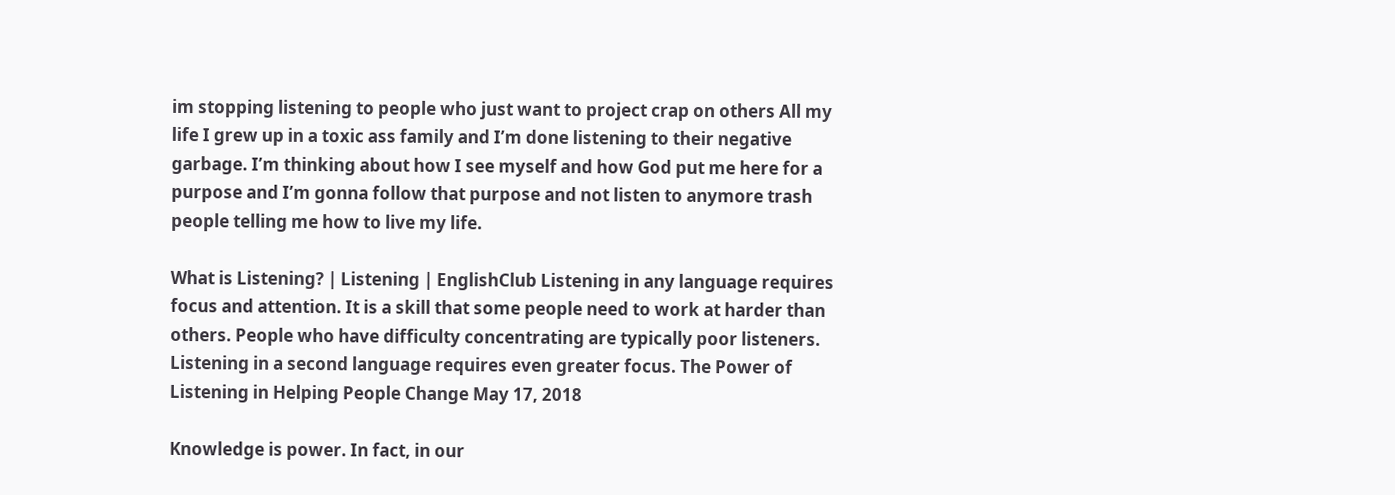im stopping listening to people who just want to project crap on others All my life I grew up in a toxic ass family and I’m done listening to their negative garbage. I’m thinking about how I see myself and how God put me here for a purpose and I’m gonna follow that purpose and not listen to anymore trash people telling me how to live my life.

What is Listening? | Listening | EnglishClub Listening in any language requires focus and attention. It is a skill that some people need to work at harder than others. People who have difficulty concentrating are typically poor listeners. Listening in a second language requires even greater focus. The Power of Listening in Helping People Change May 17, 2018

Knowledge is power. In fact, in our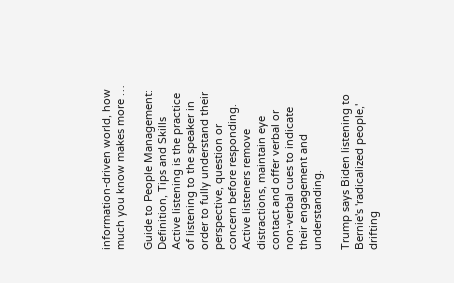information-driven world, how much you know makes more …

Guide to People Management: Definition, Tips and Skills Active listening is the practice of listening to the speaker in order to fully understand their perspective, question or concern before responding. Active listeners remove distractions, maintain eye contact and offer verbal or non-verbal cues to indicate their engagement and understanding.

Trump says Biden listening to Bernie's 'radicalized people,' drifting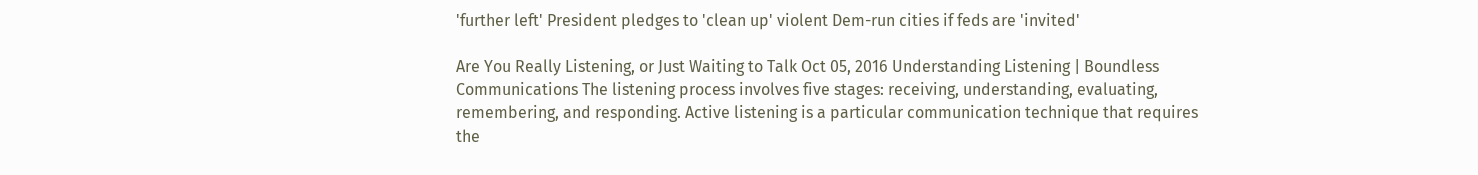'further left' President pledges to 'clean up' violent Dem-run cities if feds are 'invited'

Are You Really Listening, or Just Waiting to Talk Oct 05, 2016 Understanding Listening | Boundless Communications The listening process involves five stages: receiving, understanding, evaluating, remembering, and responding. Active listening is a particular communication technique that requires the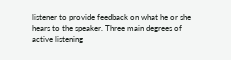listener to provide feedback on what he or she hears to the speaker. Three main degrees of active listening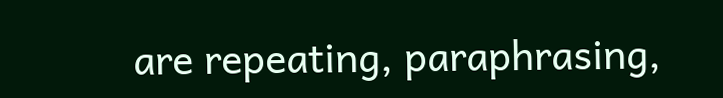are repeating, paraphrasing,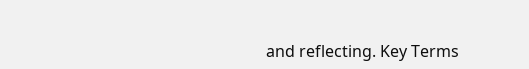and reflecting. Key Terms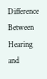Difference Between Hearing and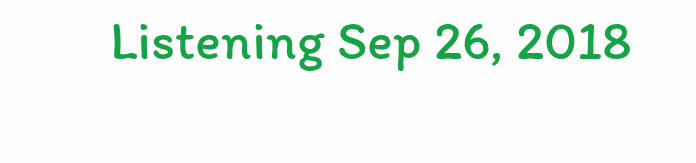Listening Sep 26, 2018